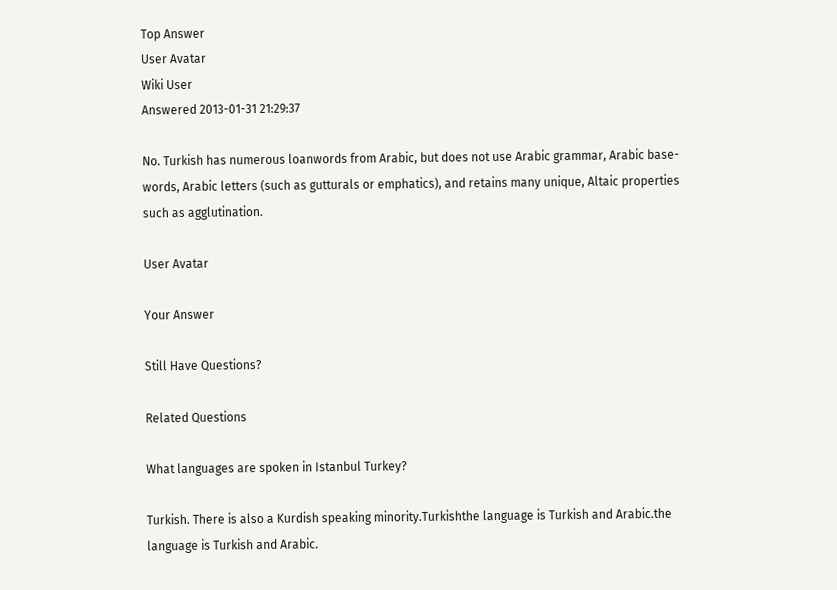Top Answer
User Avatar
Wiki User
Answered 2013-01-31 21:29:37

No. Turkish has numerous loanwords from Arabic, but does not use Arabic grammar, Arabic base-words, Arabic letters (such as gutturals or emphatics), and retains many unique, Altaic properties such as agglutination.

User Avatar

Your Answer

Still Have Questions?

Related Questions

What languages are spoken in Istanbul Turkey?

Turkish. There is also a Kurdish speaking minority.Turkishthe language is Turkish and Arabic.the language is Turkish and Arabic.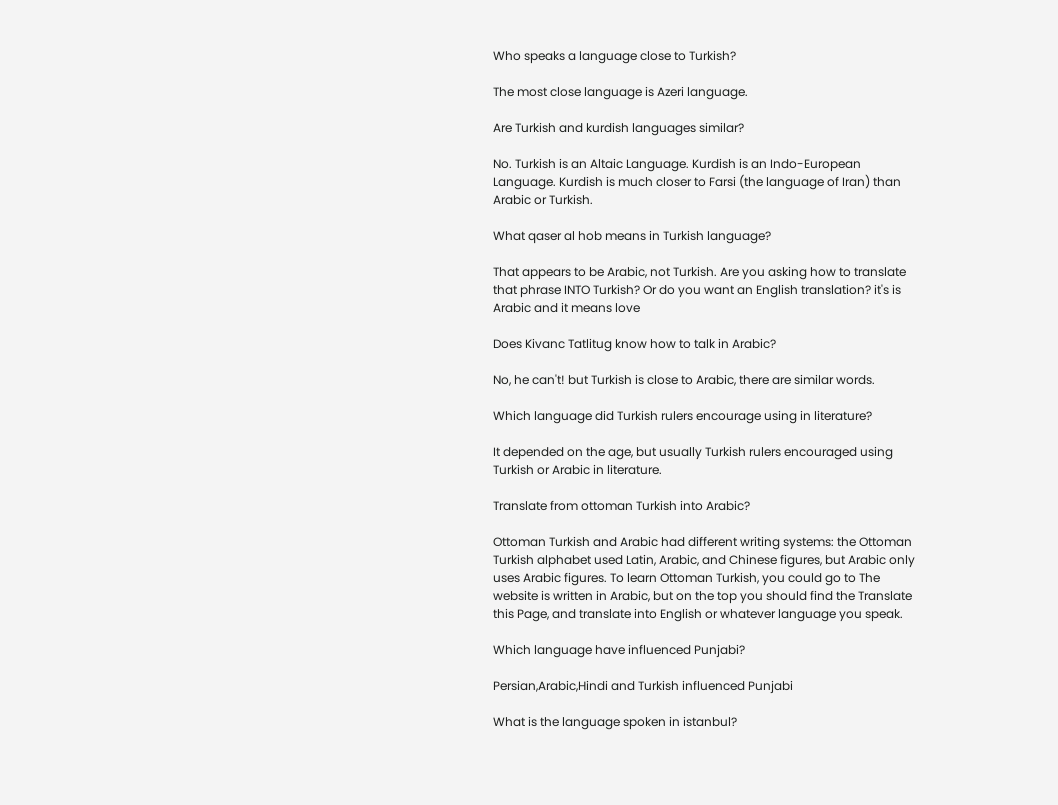Who speaks a language close to Turkish?

The most close language is Azeri language.

Are Turkish and kurdish languages similar?

No. Turkish is an Altaic Language. Kurdish is an Indo-European Language. Kurdish is much closer to Farsi (the language of Iran) than Arabic or Turkish.

What qaser al hob means in Turkish language?

That appears to be Arabic, not Turkish. Are you asking how to translate that phrase INTO Turkish? Or do you want an English translation? it's is Arabic and it means love

Does Kivanc Tatlitug know how to talk in Arabic?

No, he can't! but Turkish is close to Arabic, there are similar words.

Which language did Turkish rulers encourage using in literature?

It depended on the age, but usually Turkish rulers encouraged using Turkish or Arabic in literature.

Translate from ottoman Turkish into Arabic?

Ottoman Turkish and Arabic had different writing systems: the Ottoman Turkish alphabet used Latin, Arabic, and Chinese figures, but Arabic only uses Arabic figures. To learn Ottoman Turkish, you could go to The website is written in Arabic, but on the top you should find the Translate this Page, and translate into English or whatever language you speak.

Which language have influenced Punjabi?

Persian,Arabic,Hindi and Turkish influenced Punjabi

What is the language spoken in istanbul?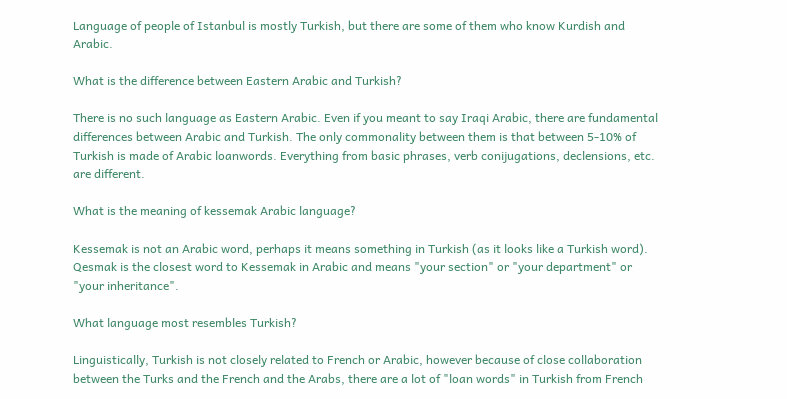Language of people of Istanbul is mostly Turkish, but there are some of them who know Kurdish and Arabic.

What is the difference between Eastern Arabic and Turkish?

There is no such language as Eastern Arabic. Even if you meant to say Iraqi Arabic, there are fundamental differences between Arabic and Turkish. The only commonality between them is that between 5-10% of Turkish is made of Arabic loanwords. Everything from basic phrases, verb conijugations, declensions, etc. are different.

What is the meaning of kessemak Arabic language?

Kessemak is not an Arabic word, perhaps it means something in Turkish (as it looks like a Turkish word). Qesmak is the closest word to Kessemak in Arabic and means "your section" or "your department" or "your inheritance".

What language most resembles Turkish?

Linguistically, Turkish is not closely related to French or Arabic, however because of close collaboration between the Turks and the French and the Arabs, there are a lot of "loan words" in Turkish from French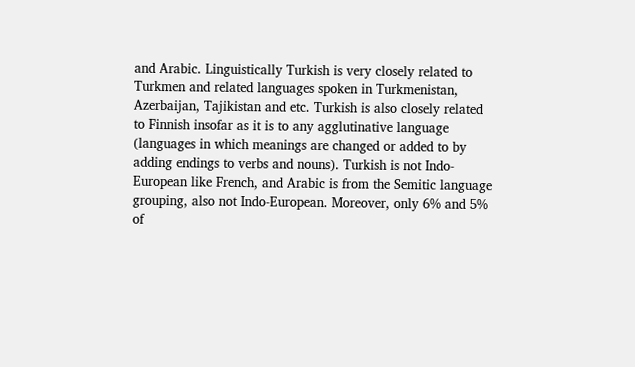and Arabic. Linguistically Turkish is very closely related to Turkmen and related languages spoken in Turkmenistan, Azerbaijan, Tajikistan and etc. Turkish is also closely related to Finnish insofar as it is to any agglutinative language (languages in which meanings are changed or added to by adding endings to verbs and nouns). Turkish is not Indo-European like French, and Arabic is from the Semitic language grouping, also not Indo-European. Moreover, only 6% and 5% of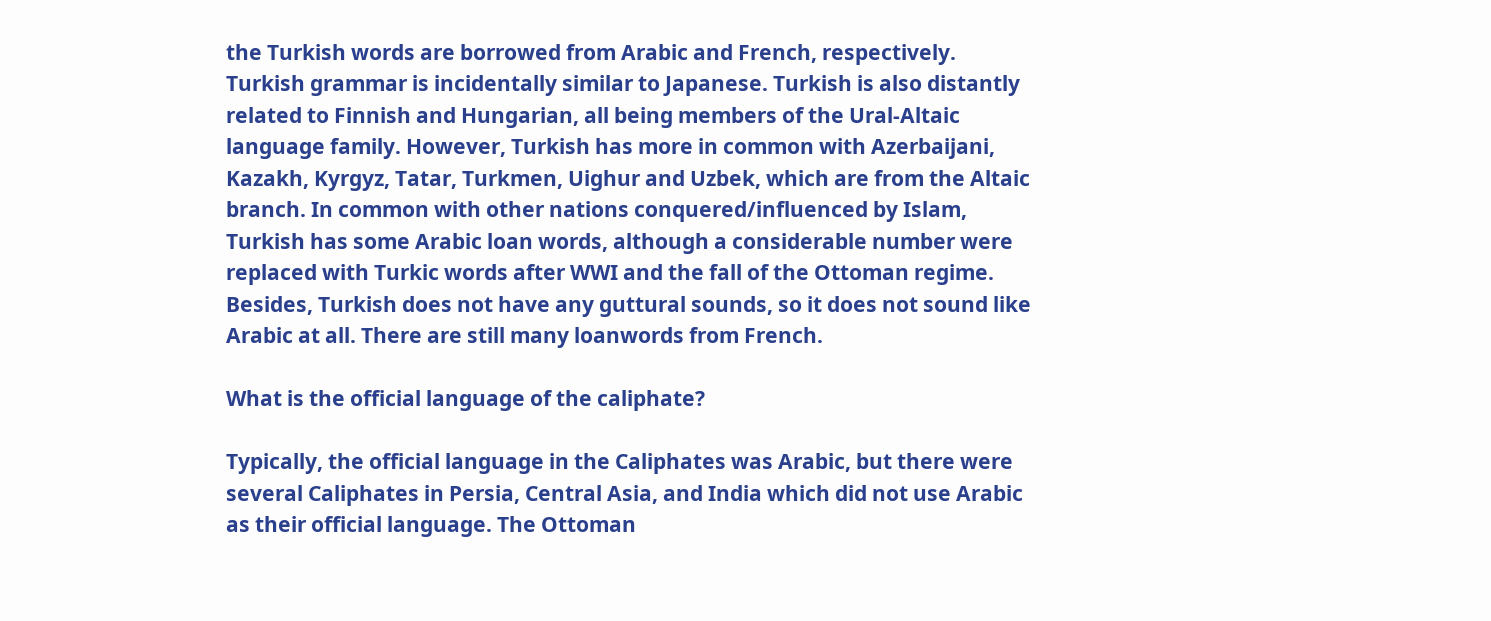the Turkish words are borrowed from Arabic and French, respectively. Turkish grammar is incidentally similar to Japanese. Turkish is also distantly related to Finnish and Hungarian, all being members of the Ural-Altaic language family. However, Turkish has more in common with Azerbaijani, Kazakh, Kyrgyz, Tatar, Turkmen, Uighur and Uzbek, which are from the Altaic branch. In common with other nations conquered/influenced by Islam, Turkish has some Arabic loan words, although a considerable number were replaced with Turkic words after WWI and the fall of the Ottoman regime. Besides, Turkish does not have any guttural sounds, so it does not sound like Arabic at all. There are still many loanwords from French.

What is the official language of the caliphate?

Typically, the official language in the Caliphates was Arabic, but there were several Caliphates in Persia, Central Asia, and India which did not use Arabic as their official language. The Ottoman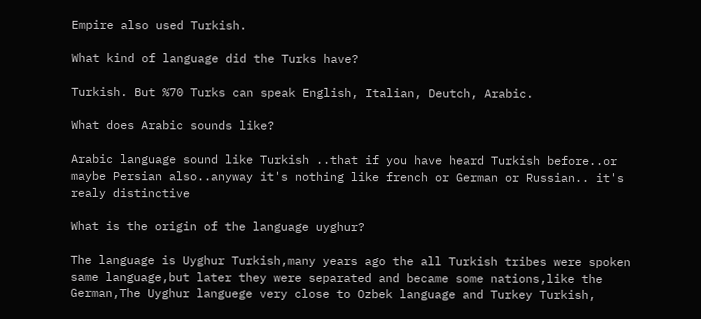Empire also used Turkish.

What kind of language did the Turks have?

Turkish. But %70 Turks can speak English, Italian, Deutch, Arabic.

What does Arabic sounds like?

Arabic language sound like Turkish ..that if you have heard Turkish before..or maybe Persian also..anyway it's nothing like french or German or Russian.. it's realy distinctive

What is the origin of the language uyghur?

The language is Uyghur Turkish,many years ago the all Turkish tribes were spoken same language,but later they were separated and became some nations,like the German,The Uyghur languege very close to Ozbek language and Turkey Turkish,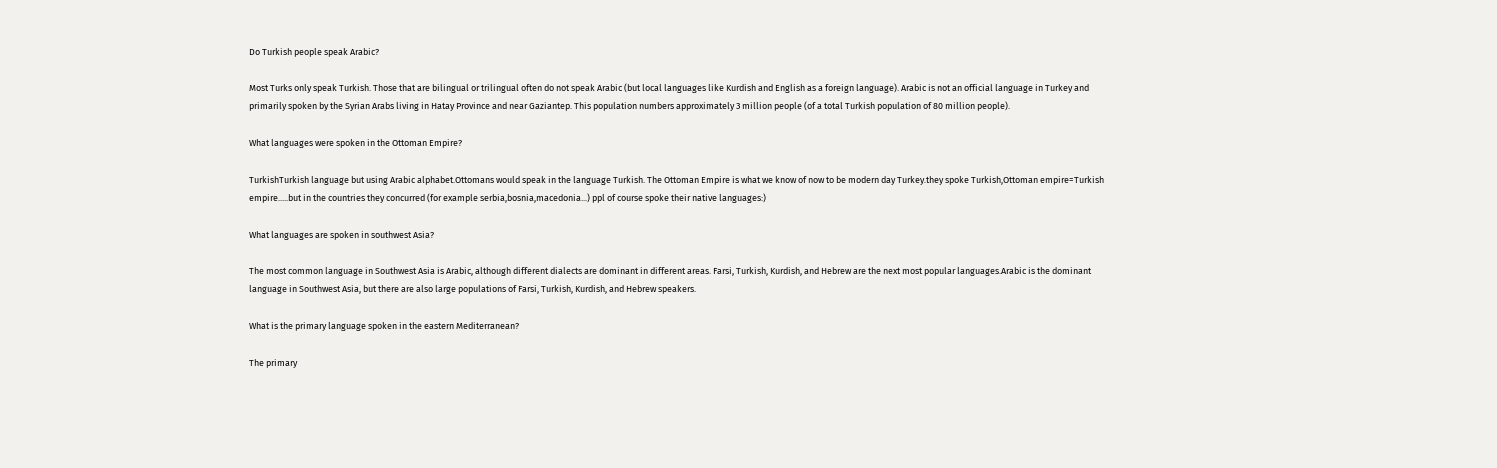Do Turkish people speak Arabic?

Most Turks only speak Turkish. Those that are bilingual or trilingual often do not speak Arabic (but local languages like Kurdish and English as a foreign language). Arabic is not an official language in Turkey and primarily spoken by the Syrian Arabs living in Hatay Province and near Gaziantep. This population numbers approximately 3 million people (of a total Turkish population of 80 million people).

What languages were spoken in the Ottoman Empire?

TurkishTurkish language but using Arabic alphabet.Ottomans would speak in the language Turkish. The Ottoman Empire is what we know of now to be modern day Turkey.they spoke Turkish,Ottoman empire=Turkish empire.....but in the countries they concurred (for example serbia,bosnia,macedonia...) ppl of course spoke their native languages:)

What languages are spoken in southwest Asia?

The most common language in Southwest Asia is Arabic, although different dialects are dominant in different areas. Farsi, Turkish, Kurdish, and Hebrew are the next most popular languages.Arabic is the dominant language in Southwest Asia, but there are also large populations of Farsi, Turkish, Kurdish, and Hebrew speakers.

What is the primary language spoken in the eastern Mediterranean?

The primary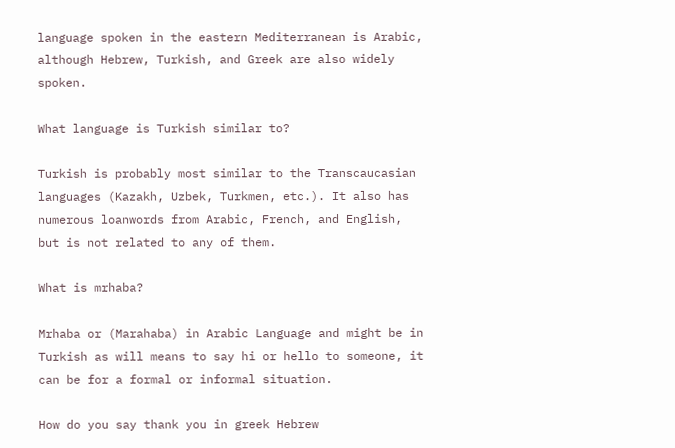language spoken in the eastern Mediterranean is Arabic, although Hebrew, Turkish, and Greek are also widely spoken.

What language is Turkish similar to?

Turkish is probably most similar to the Transcaucasian languages (Kazakh, Uzbek, Turkmen, etc.). It also has numerous loanwords from Arabic, French, and English, but is not related to any of them.

What is mrhaba?

Mrhaba or (Marahaba) in Arabic Language and might be in Turkish as will means to say hi or hello to someone, it can be for a formal or informal situation.

How do you say thank you in greek Hebrew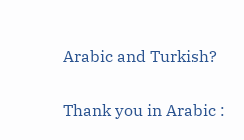Arabic and Turkish?

Thank you in Arabic :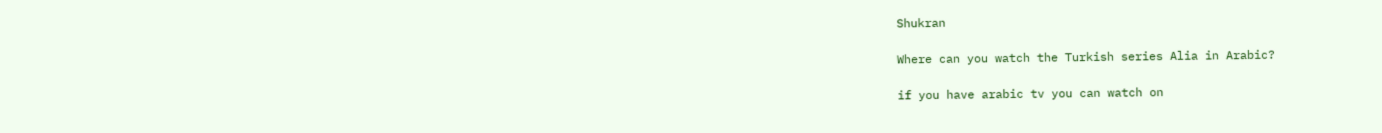Shukran

Where can you watch the Turkish series Alia in Arabic?

if you have arabic tv you can watch on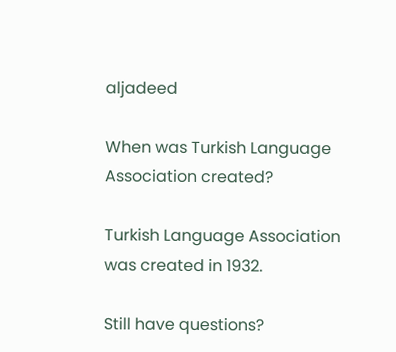aljadeed

When was Turkish Language Association created?

Turkish Language Association was created in 1932.

Still have questions?